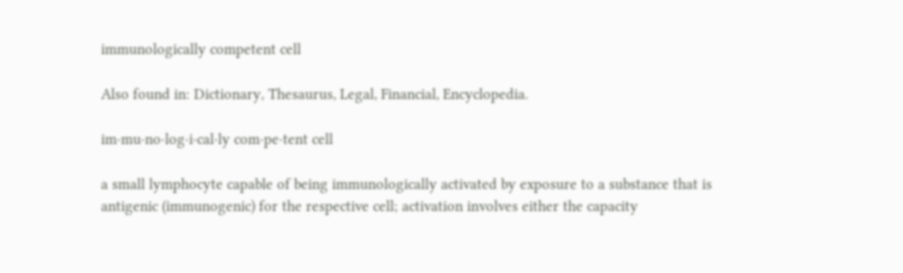immunologically competent cell

Also found in: Dictionary, Thesaurus, Legal, Financial, Encyclopedia.

im·mu·no·log·i·cal·ly com·pe·tent cell

a small lymphocyte capable of being immunologically activated by exposure to a substance that is antigenic (immunogenic) for the respective cell; activation involves either the capacity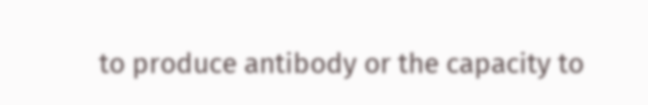to produce antibody or the capacity to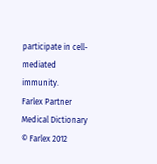participate in cell-mediated immunity.
Farlex Partner Medical Dictionary © Farlex 2012